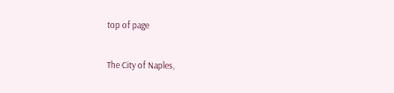top of page

The City of Naples,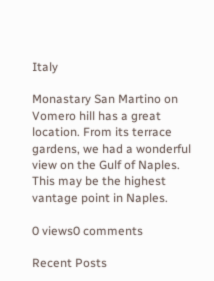Italy

Monastary San Martino on Vomero hill has a great location. From its terrace gardens, we had a wonderful view on the Gulf of Naples. This may be the highest vantage point in Naples.

0 views0 comments

Recent Posts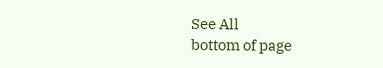See All
bottom of page